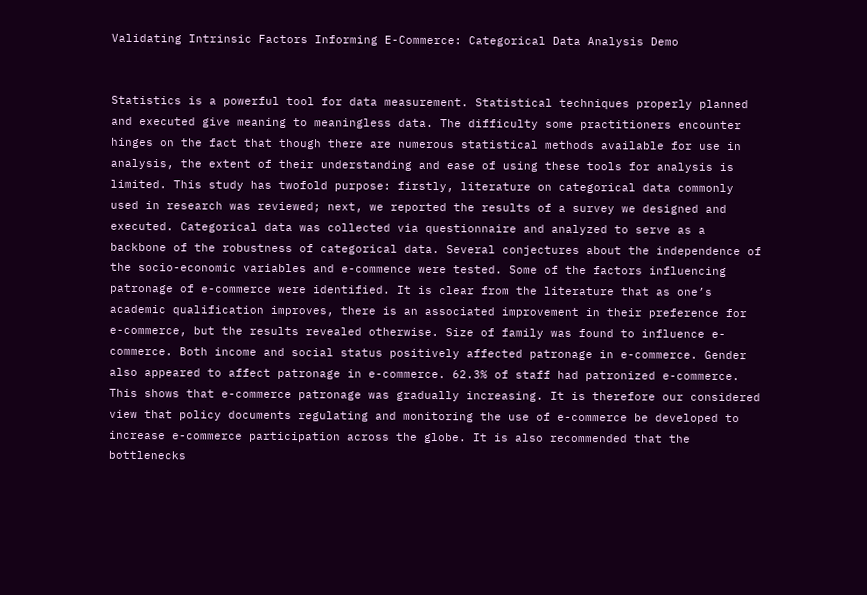Validating Intrinsic Factors Informing E-Commerce: Categorical Data Analysis Demo


Statistics is a powerful tool for data measurement. Statistical techniques properly planned and executed give meaning to meaningless data. The difficulty some practitioners encounter hinges on the fact that though there are numerous statistical methods available for use in analysis, the extent of their understanding and ease of using these tools for analysis is limited. This study has twofold purpose: firstly, literature on categorical data commonly used in research was reviewed; next, we reported the results of a survey we designed and executed. Categorical data was collected via questionnaire and analyzed to serve as a backbone of the robustness of categorical data. Several conjectures about the independence of the socio-economic variables and e-commence were tested. Some of the factors influencing patronage of e-commerce were identified. It is clear from the literature that as one’s academic qualification improves, there is an associated improvement in their preference for e-commerce, but the results revealed otherwise. Size of family was found to influence e-commerce. Both income and social status positively affected patronage in e-commerce. Gender also appeared to affect patronage in e-commerce. 62.3% of staff had patronized e-commerce. This shows that e-commerce patronage was gradually increasing. It is therefore our considered view that policy documents regulating and monitoring the use of e-commerce be developed to increase e-commerce participation across the globe. It is also recommended that the bottlenecks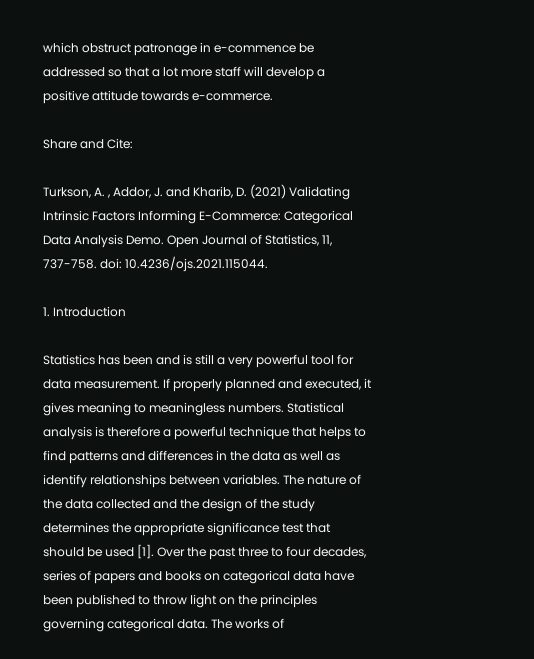which obstruct patronage in e-commence be addressed so that a lot more staff will develop a positive attitude towards e-commerce.

Share and Cite:

Turkson, A. , Addor, J. and Kharib, D. (2021) Validating Intrinsic Factors Informing E-Commerce: Categorical Data Analysis Demo. Open Journal of Statistics, 11, 737-758. doi: 10.4236/ojs.2021.115044.

1. Introduction

Statistics has been and is still a very powerful tool for data measurement. If properly planned and executed, it gives meaning to meaningless numbers. Statistical analysis is therefore a powerful technique that helps to find patterns and differences in the data as well as identify relationships between variables. The nature of the data collected and the design of the study determines the appropriate significance test that should be used [1]. Over the past three to four decades, series of papers and books on categorical data have been published to throw light on the principles governing categorical data. The works of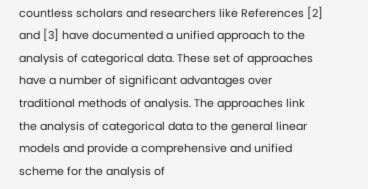countless scholars and researchers like References [2] and [3] have documented a unified approach to the analysis of categorical data. These set of approaches have a number of significant advantages over traditional methods of analysis. The approaches link the analysis of categorical data to the general linear models and provide a comprehensive and unified scheme for the analysis of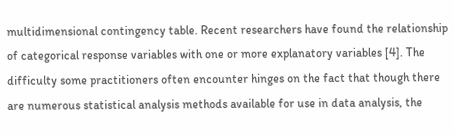multidimensional contingency table. Recent researchers have found the relationship of categorical response variables with one or more explanatory variables [4]. The difficulty some practitioners often encounter hinges on the fact that though there are numerous statistical analysis methods available for use in data analysis, the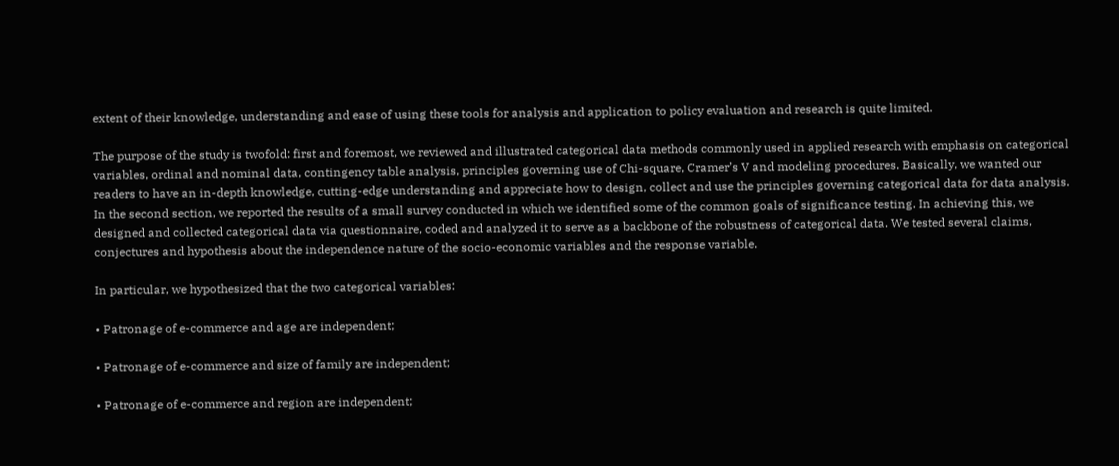extent of their knowledge, understanding and ease of using these tools for analysis and application to policy evaluation and research is quite limited.

The purpose of the study is twofold: first and foremost, we reviewed and illustrated categorical data methods commonly used in applied research with emphasis on categorical variables, ordinal and nominal data, contingency table analysis, principles governing use of Chi-square, Cramer’s V and modeling procedures. Basically, we wanted our readers to have an in-depth knowledge, cutting-edge understanding and appreciate how to design, collect and use the principles governing categorical data for data analysis. In the second section, we reported the results of a small survey conducted in which we identified some of the common goals of significance testing. In achieving this, we designed and collected categorical data via questionnaire, coded and analyzed it to serve as a backbone of the robustness of categorical data. We tested several claims, conjectures and hypothesis about the independence nature of the socio-economic variables and the response variable.

In particular, we hypothesized that the two categorical variables:

• Patronage of e-commerce and age are independent;

• Patronage of e-commerce and size of family are independent;

• Patronage of e-commerce and region are independent;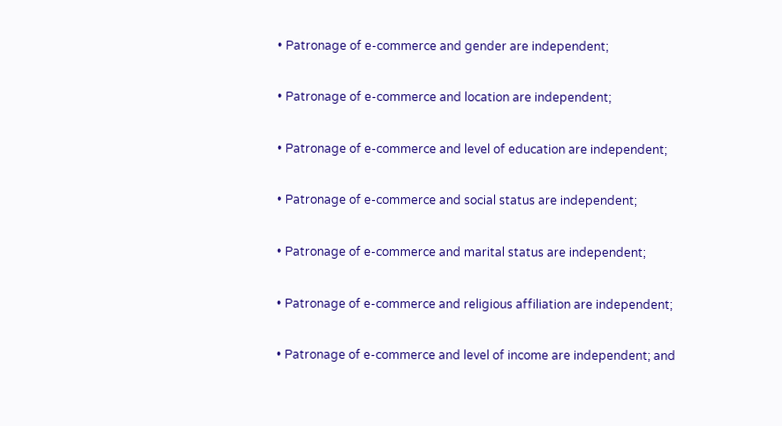• Patronage of e-commerce and gender are independent;

• Patronage of e-commerce and location are independent;

• Patronage of e-commerce and level of education are independent;

• Patronage of e-commerce and social status are independent;

• Patronage of e-commerce and marital status are independent;

• Patronage of e-commerce and religious affiliation are independent;

• Patronage of e-commerce and level of income are independent; and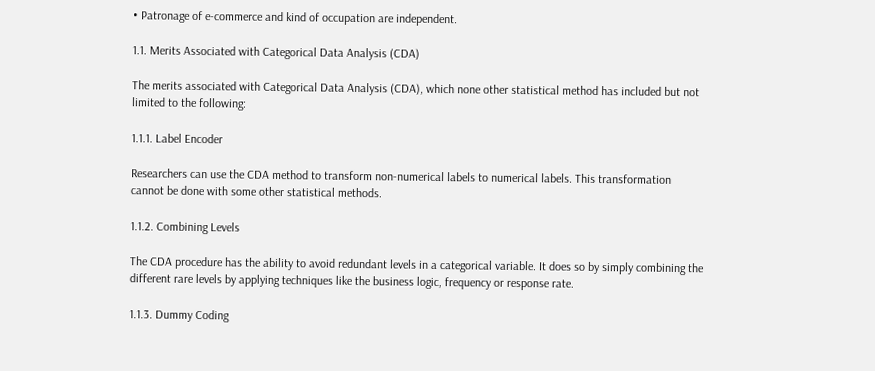• Patronage of e-commerce and kind of occupation are independent.

1.1. Merits Associated with Categorical Data Analysis (CDA)

The merits associated with Categorical Data Analysis (CDA), which none other statistical method has included but not limited to the following:

1.1.1. Label Encoder

Researchers can use the CDA method to transform non-numerical labels to numerical labels. This transformation cannot be done with some other statistical methods.

1.1.2. Combining Levels

The CDA procedure has the ability to avoid redundant levels in a categorical variable. It does so by simply combining the different rare levels by applying techniques like the business logic, frequency or response rate.

1.1.3. Dummy Coding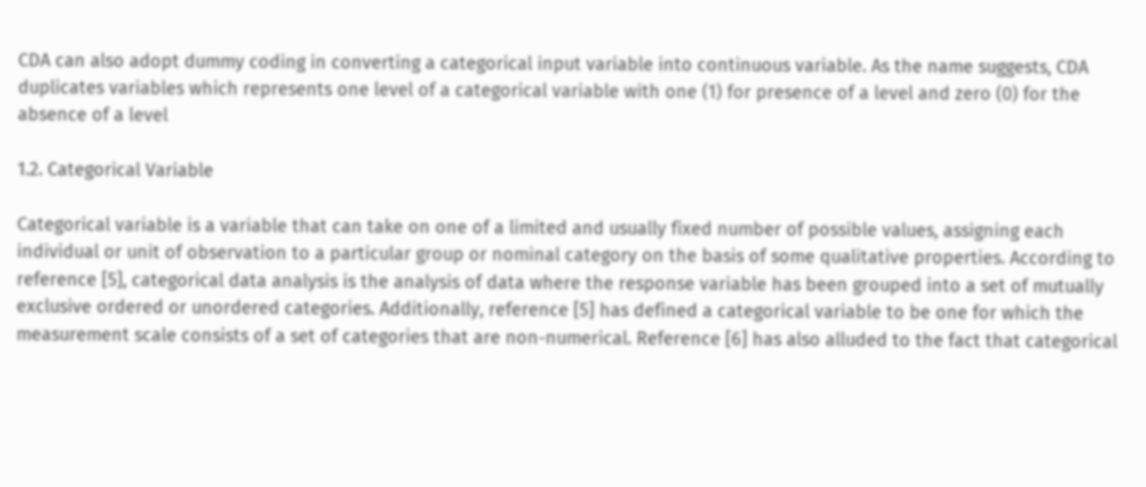CDA can also adopt dummy coding in converting a categorical input variable into continuous variable. As the name suggests, CDA duplicates variables which represents one level of a categorical variable with one (1) for presence of a level and zero (0) for the absence of a level

1.2. Categorical Variable

Categorical variable is a variable that can take on one of a limited and usually fixed number of possible values, assigning each individual or unit of observation to a particular group or nominal category on the basis of some qualitative properties. According to reference [5], categorical data analysis is the analysis of data where the response variable has been grouped into a set of mutually exclusive ordered or unordered categories. Additionally, reference [5] has defined a categorical variable to be one for which the measurement scale consists of a set of categories that are non-numerical. Reference [6] has also alluded to the fact that categorical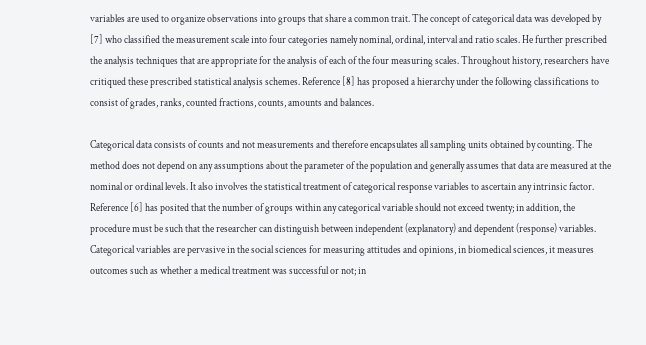variables are used to organize observations into groups that share a common trait. The concept of categorical data was developed by [7] who classified the measurement scale into four categories namely nominal, ordinal, interval and ratio scales. He further prescribed the analysis techniques that are appropriate for the analysis of each of the four measuring scales. Throughout history, researchers have critiqued these prescribed statistical analysis schemes. Reference [8] has proposed a hierarchy under the following classifications to consist of grades, ranks, counted fractions, counts, amounts and balances.

Categorical data consists of counts and not measurements and therefore encapsulates all sampling units obtained by counting. The method does not depend on any assumptions about the parameter of the population and generally assumes that data are measured at the nominal or ordinal levels. It also involves the statistical treatment of categorical response variables to ascertain any intrinsic factor. Reference [6] has posited that the number of groups within any categorical variable should not exceed twenty; in addition, the procedure must be such that the researcher can distinguish between independent (explanatory) and dependent (response) variables. Categorical variables are pervasive in the social sciences for measuring attitudes and opinions, in biomedical sciences, it measures outcomes such as whether a medical treatment was successful or not; in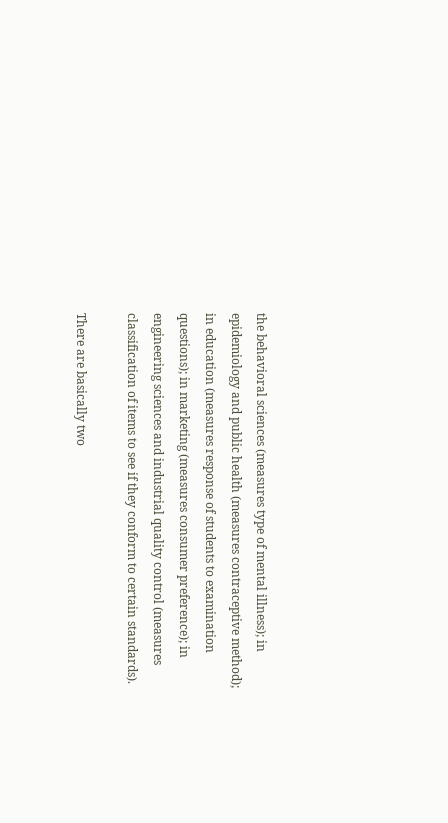the behavioral sciences (measures type of mental illness); in epidemiology and public health (measures contraceptive method); in education (measures response of students to examination questions); in marketing (measures consumer preference); in engineering sciences and industrial quality control (measures classification of items to see if they conform to certain standards).

There are basically two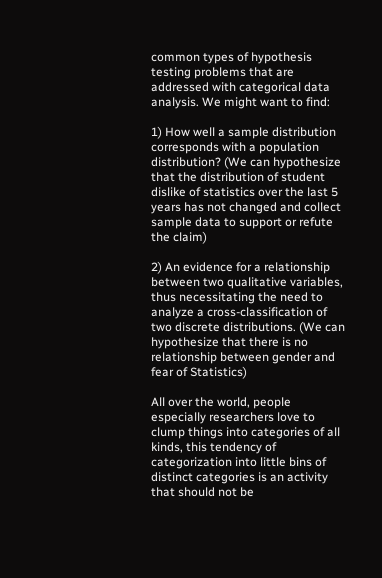common types of hypothesis testing problems that are addressed with categorical data analysis. We might want to find:

1) How well a sample distribution corresponds with a population distribution? (We can hypothesize that the distribution of student dislike of statistics over the last 5 years has not changed and collect sample data to support or refute the claim)

2) An evidence for a relationship between two qualitative variables, thus necessitating the need to analyze a cross-classification of two discrete distributions. (We can hypothesize that there is no relationship between gender and fear of Statistics)

All over the world, people especially researchers love to clump things into categories of all kinds, this tendency of categorization into little bins of distinct categories is an activity that should not be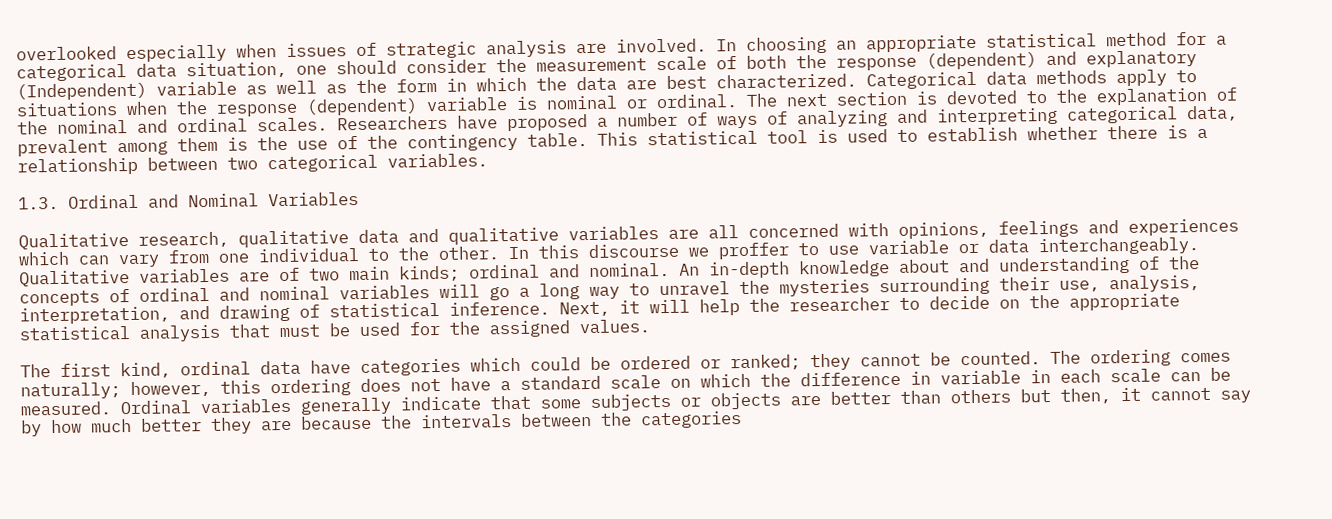overlooked especially when issues of strategic analysis are involved. In choosing an appropriate statistical method for a categorical data situation, one should consider the measurement scale of both the response (dependent) and explanatory (Independent) variable as well as the form in which the data are best characterized. Categorical data methods apply to situations when the response (dependent) variable is nominal or ordinal. The next section is devoted to the explanation of the nominal and ordinal scales. Researchers have proposed a number of ways of analyzing and interpreting categorical data, prevalent among them is the use of the contingency table. This statistical tool is used to establish whether there is a relationship between two categorical variables.

1.3. Ordinal and Nominal Variables

Qualitative research, qualitative data and qualitative variables are all concerned with opinions, feelings and experiences which can vary from one individual to the other. In this discourse we proffer to use variable or data interchangeably. Qualitative variables are of two main kinds; ordinal and nominal. An in-depth knowledge about and understanding of the concepts of ordinal and nominal variables will go a long way to unravel the mysteries surrounding their use, analysis, interpretation, and drawing of statistical inference. Next, it will help the researcher to decide on the appropriate statistical analysis that must be used for the assigned values.

The first kind, ordinal data have categories which could be ordered or ranked; they cannot be counted. The ordering comes naturally; however, this ordering does not have a standard scale on which the difference in variable in each scale can be measured. Ordinal variables generally indicate that some subjects or objects are better than others but then, it cannot say by how much better they are because the intervals between the categories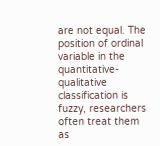are not equal. The position of ordinal variable in the quantitative-qualitative classification is fuzzy, researchers often treat them as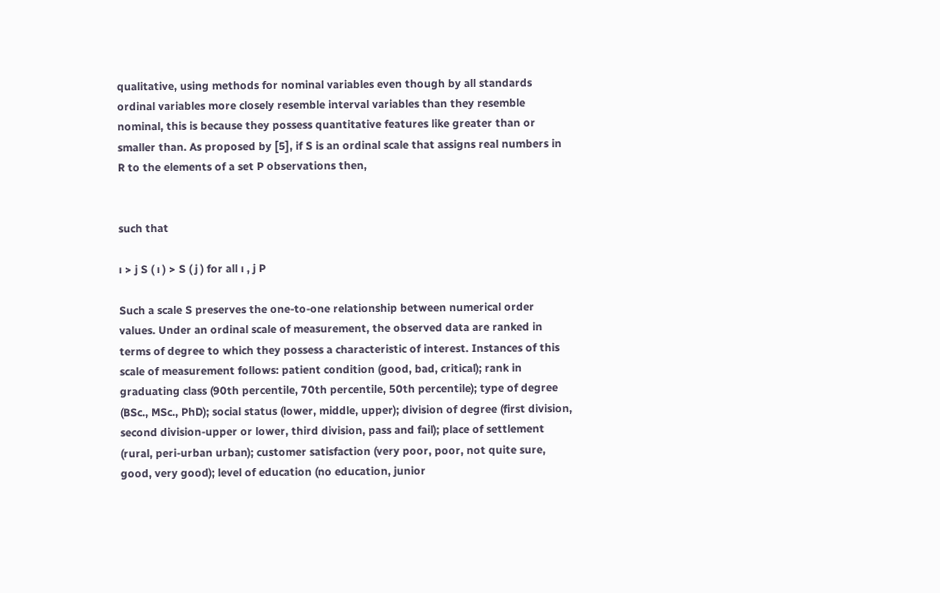qualitative, using methods for nominal variables even though by all standards ordinal variables more closely resemble interval variables than they resemble nominal, this is because they possess quantitative features like greater than or smaller than. As proposed by [5], if S is an ordinal scale that assigns real numbers in R to the elements of a set P observations then,


such that

ı > j S ( ı ) > S ( j ) for all ı , j P

Such a scale S preserves the one-to-one relationship between numerical order values. Under an ordinal scale of measurement, the observed data are ranked in terms of degree to which they possess a characteristic of interest. Instances of this scale of measurement follows: patient condition (good, bad, critical); rank in graduating class (90th percentile, 70th percentile, 50th percentile); type of degree (BSc., MSc., PhD); social status (lower, middle, upper); division of degree (first division, second division-upper or lower, third division, pass and fail); place of settlement (rural, peri-urban urban); customer satisfaction (very poor, poor, not quite sure, good, very good); level of education (no education, junior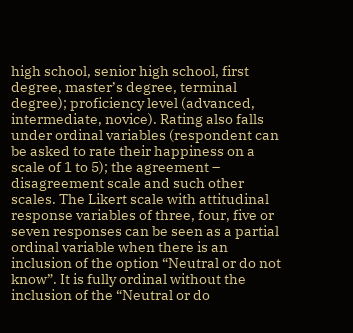high school, senior high school, first degree, master’s degree, terminal degree); proficiency level (advanced, intermediate, novice). Rating also falls under ordinal variables (respondent can be asked to rate their happiness on a scale of 1 to 5); the agreement – disagreement scale and such other scales. The Likert scale with attitudinal response variables of three, four, five or seven responses can be seen as a partial ordinal variable when there is an inclusion of the option “Neutral or do not know”. It is fully ordinal without the inclusion of the “Neutral or do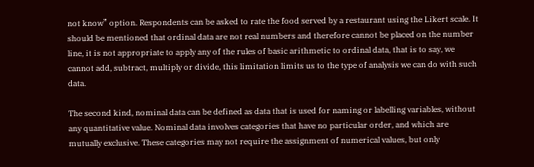not know” option. Respondents can be asked to rate the food served by a restaurant using the Likert scale. It should be mentioned that ordinal data are not real numbers and therefore cannot be placed on the number line, it is not appropriate to apply any of the rules of basic arithmetic to ordinal data, that is to say, we cannot add, subtract, multiply or divide, this limitation limits us to the type of analysis we can do with such data.

The second kind, nominal data can be defined as data that is used for naming or labelling variables, without any quantitative value. Nominal data involves categories that have no particular order, and which are mutually exclusive. These categories may not require the assignment of numerical values, but only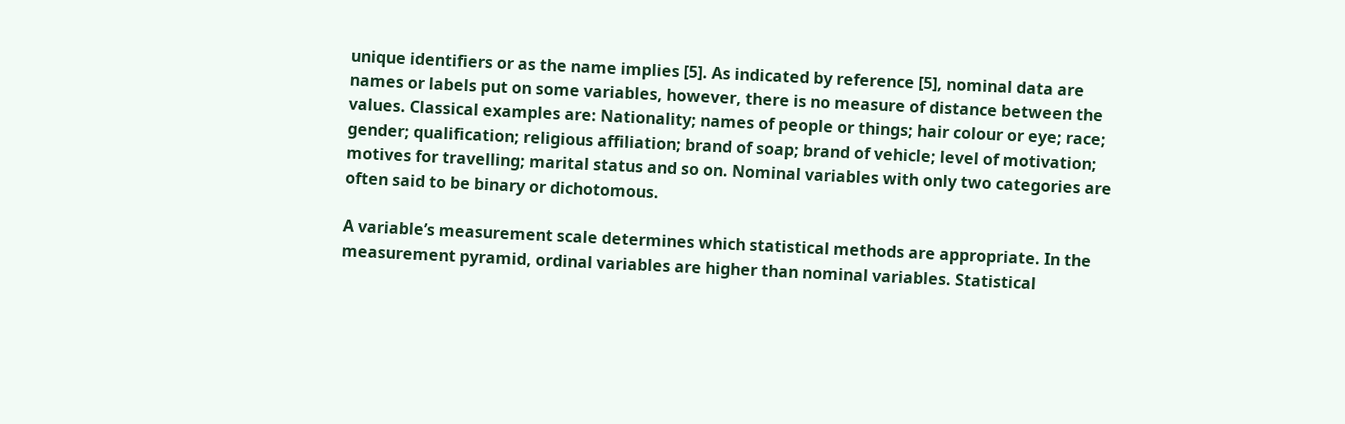unique identifiers or as the name implies [5]. As indicated by reference [5], nominal data are names or labels put on some variables, however, there is no measure of distance between the values. Classical examples are: Nationality; names of people or things; hair colour or eye; race; gender; qualification; religious affiliation; brand of soap; brand of vehicle; level of motivation; motives for travelling; marital status and so on. Nominal variables with only two categories are often said to be binary or dichotomous.

A variable’s measurement scale determines which statistical methods are appropriate. In the measurement pyramid, ordinal variables are higher than nominal variables. Statistical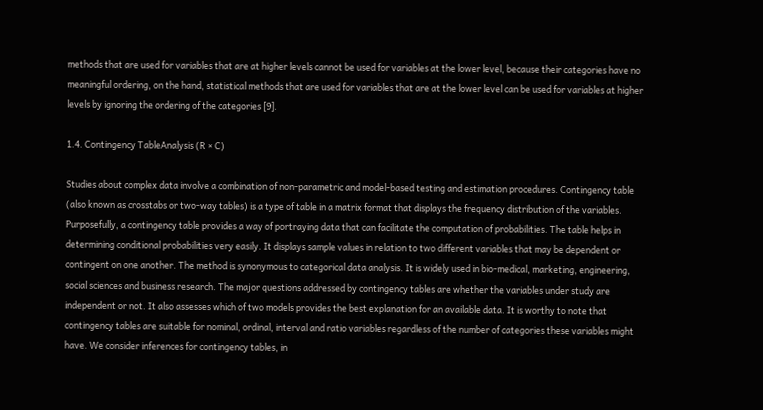methods that are used for variables that are at higher levels cannot be used for variables at the lower level, because their categories have no meaningful ordering, on the hand, statistical methods that are used for variables that are at the lower level can be used for variables at higher levels by ignoring the ordering of the categories [9].

1.4. Contingency TableAnalysis (R × C)

Studies about complex data involve a combination of non-parametric and model-based testing and estimation procedures. Contingency table (also known as crosstabs or two-way tables) is a type of table in a matrix format that displays the frequency distribution of the variables. Purposefully, a contingency table provides a way of portraying data that can facilitate the computation of probabilities. The table helps in determining conditional probabilities very easily. It displays sample values in relation to two different variables that may be dependent or contingent on one another. The method is synonymous to categorical data analysis. It is widely used in bio-medical, marketing, engineering, social sciences and business research. The major questions addressed by contingency tables are whether the variables under study are independent or not. It also assesses which of two models provides the best explanation for an available data. It is worthy to note that contingency tables are suitable for nominal, ordinal, interval and ratio variables regardless of the number of categories these variables might have. We consider inferences for contingency tables, in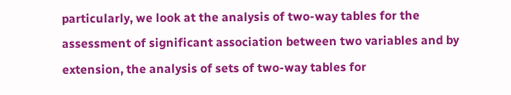particularly, we look at the analysis of two-way tables for the assessment of significant association between two variables and by extension, the analysis of sets of two-way tables for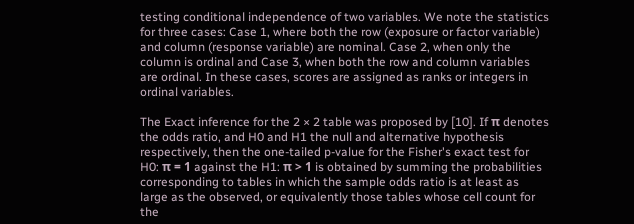testing conditional independence of two variables. We note the statistics for three cases: Case 1, where both the row (exposure or factor variable) and column (response variable) are nominal. Case 2, when only the column is ordinal and Case 3, when both the row and column variables are ordinal. In these cases, scores are assigned as ranks or integers in ordinal variables.

The Exact inference for the 2 × 2 table was proposed by [10]. If π denotes the odds ratio, and H0 and H1 the null and alternative hypothesis respectively, then the one-tailed p-value for the Fisher's exact test for H0: π = 1 against the H1: π > 1 is obtained by summing the probabilities corresponding to tables in which the sample odds ratio is at least as large as the observed, or equivalently those tables whose cell count for the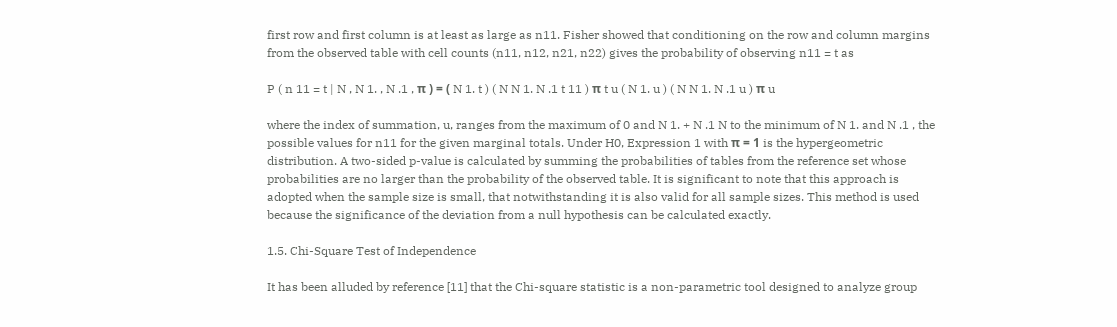first row and first column is at least as large as n11. Fisher showed that conditioning on the row and column margins from the observed table with cell counts (n11, n12, n21, n22) gives the probability of observing n11 = t as

P ( n 11 = t | N , N 1. , N .1 , π ) = ( N 1. t ) ( N N 1. N .1 t 11 ) π t u ( N 1. u ) ( N N 1. N .1 u ) π u

where the index of summation, u, ranges from the maximum of 0 and N 1. + N .1 N to the minimum of N 1. and N .1 , the possible values for n11 for the given marginal totals. Under H0, Expression 1 with π = 1 is the hypergeometric distribution. A two-sided p-value is calculated by summing the probabilities of tables from the reference set whose probabilities are no larger than the probability of the observed table. It is significant to note that this approach is adopted when the sample size is small, that notwithstanding it is also valid for all sample sizes. This method is used because the significance of the deviation from a null hypothesis can be calculated exactly.

1.5. Chi-Square Test of Independence

It has been alluded by reference [11] that the Chi-square statistic is a non-parametric tool designed to analyze group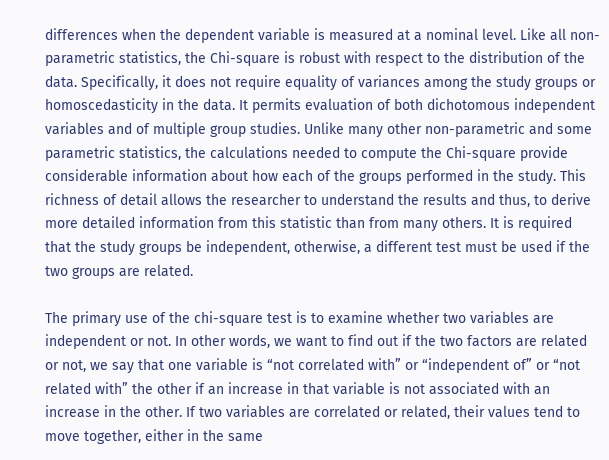differences when the dependent variable is measured at a nominal level. Like all non-parametric statistics, the Chi-square is robust with respect to the distribution of the data. Specifically, it does not require equality of variances among the study groups or homoscedasticity in the data. It permits evaluation of both dichotomous independent variables and of multiple group studies. Unlike many other non-parametric and some parametric statistics, the calculations needed to compute the Chi-square provide considerable information about how each of the groups performed in the study. This richness of detail allows the researcher to understand the results and thus, to derive more detailed information from this statistic than from many others. It is required that the study groups be independent, otherwise, a different test must be used if the two groups are related.

The primary use of the chi-square test is to examine whether two variables are independent or not. In other words, we want to find out if the two factors are related or not, we say that one variable is “not correlated with” or “independent of” or “not related with” the other if an increase in that variable is not associated with an increase in the other. If two variables are correlated or related, their values tend to move together, either in the same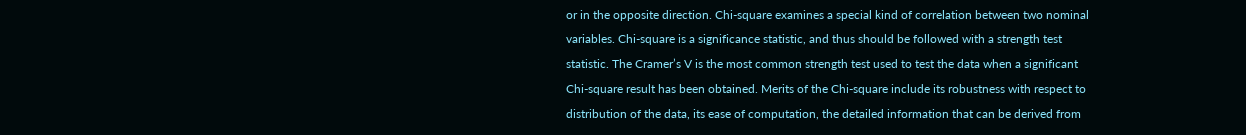or in the opposite direction. Chi-square examines a special kind of correlation between two nominal variables. Chi-square is a significance statistic, and thus should be followed with a strength test statistic. The Cramer’s V is the most common strength test used to test the data when a significant Chi-square result has been obtained. Merits of the Chi-square include its robustness with respect to distribution of the data, its ease of computation, the detailed information that can be derived from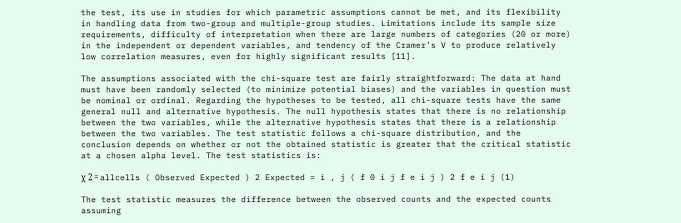the test, its use in studies for which parametric assumptions cannot be met, and its flexibility in handling data from two-group and multiple-group studies. Limitations include its sample size requirements, difficulty of interpretation when there are large numbers of categories (20 or more) in the independent or dependent variables, and tendency of the Cramer’s V to produce relatively low correlation measures, even for highly significant results [11].

The assumptions associated with the chi-square test are fairly straightforward: The data at hand must have been randomly selected (to minimize potential biases) and the variables in question must be nominal or ordinal. Regarding the hypotheses to be tested, all chi-square tests have the same general null and alternative hypothesis. The null hypothesis states that there is no relationship between the two variables, while the alternative hypothesis states that there is a relationship between the two variables. The test statistic follows a chi-square distribution, and the conclusion depends on whether or not the obtained statistic is greater that the critical statistic at a chosen alpha level. The test statistics is:

χ 2 = allcells ( Observed Expected ) 2 Expected = i , j ( f 0 i j f e i j ) 2 f e i j (1)

The test statistic measures the difference between the observed counts and the expected counts assuming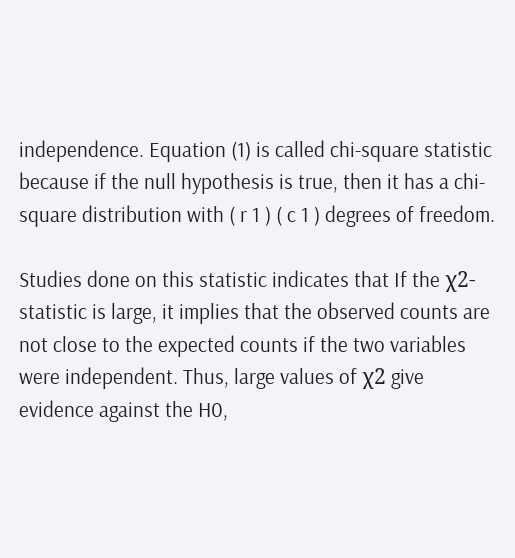independence. Equation (1) is called chi-square statistic because if the null hypothesis is true, then it has a chi-square distribution with ( r 1 ) ( c 1 ) degrees of freedom.

Studies done on this statistic indicates that If the χ2-statistic is large, it implies that the observed counts are not close to the expected counts if the two variables were independent. Thus, large values of χ2 give evidence against the H0,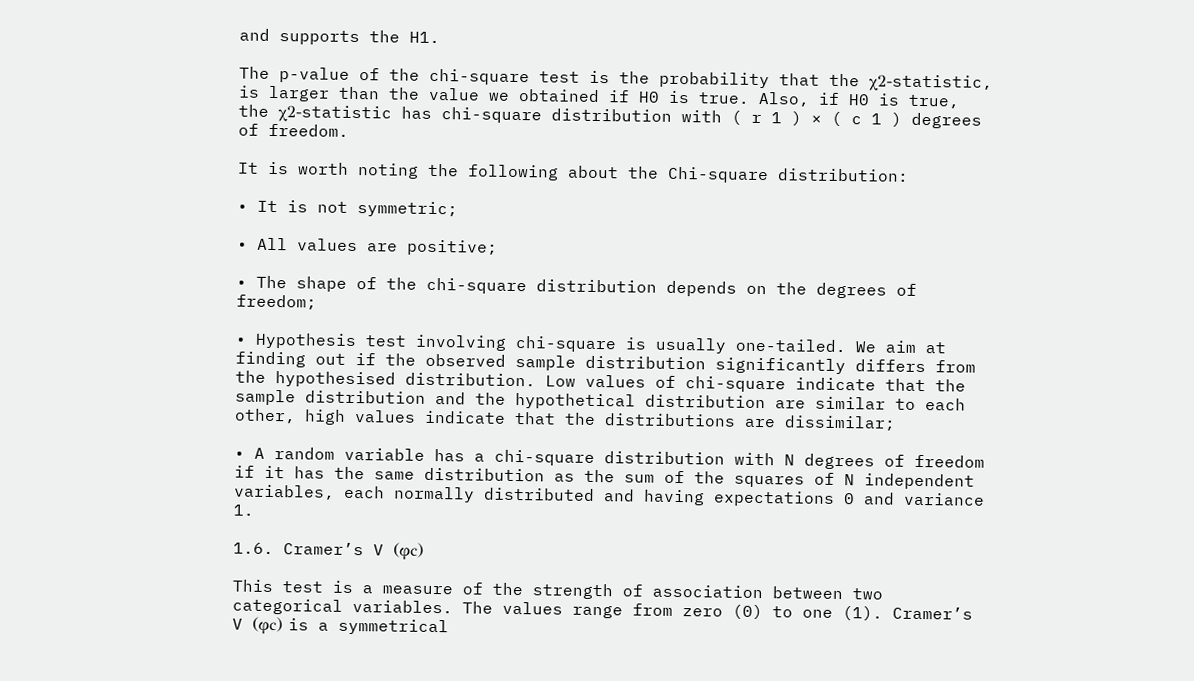and supports the H1.

The p-value of the chi-square test is the probability that the χ2-statistic, is larger than the value we obtained if H0 is true. Also, if H0 is true, the χ2-statistic has chi-square distribution with ( r 1 ) × ( c 1 ) degrees of freedom.

It is worth noting the following about the Chi-square distribution:

• It is not symmetric;

• All values are positive;

• The shape of the chi-square distribution depends on the degrees of freedom;

• Hypothesis test involving chi-square is usually one-tailed. We aim at finding out if the observed sample distribution significantly differs from the hypothesised distribution. Low values of chi-square indicate that the sample distribution and the hypothetical distribution are similar to each other, high values indicate that the distributions are dissimilar;

• A random variable has a chi-square distribution with N degrees of freedom if it has the same distribution as the sum of the squares of N independent variables, each normally distributed and having expectations 0 and variance 1.

1.6. Cramer’s V (φc)

This test is a measure of the strength of association between two categorical variables. The values range from zero (0) to one (1). Cramer’s V (φc) is a symmetrical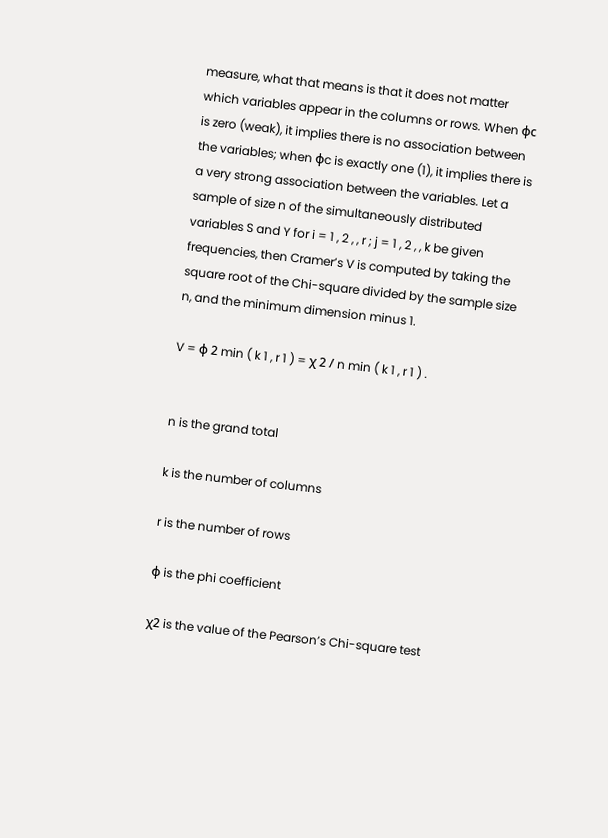measure, what that means is that it does not matter which variables appear in the columns or rows. When φc is zero (weak), it implies there is no association between the variables; when φc is exactly one (1), it implies there is a very strong association between the variables. Let a sample of size n of the simultaneously distributed variables S and Y for i = 1 , 2 , , r ; j = 1 , 2 , , k be given frequencies, then Cramer’s V is computed by taking the square root of the Chi-square divided by the sample size n, and the minimum dimension minus 1.

V = φ 2 min ( k 1 , r 1 ) = χ 2 / n min ( k 1 , r 1 ) .


n is the grand total

k is the number of columns

r is the number of rows

φ is the phi coefficient

χ2 is the value of the Pearson’s Chi-square test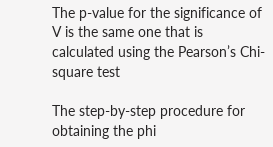The p-value for the significance of V is the same one that is calculated using the Pearson’s Chi-square test

The step-by-step procedure for obtaining the phi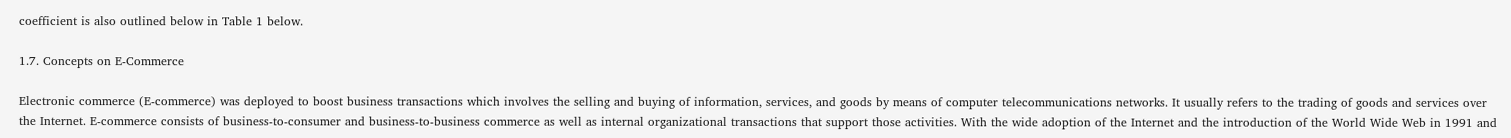coefficient is also outlined below in Table 1 below.

1.7. Concepts on E-Commerce

Electronic commerce (E-commerce) was deployed to boost business transactions which involves the selling and buying of information, services, and goods by means of computer telecommunications networks. It usually refers to the trading of goods and services over the Internet. E-commerce consists of business-to-consumer and business-to-business commerce as well as internal organizational transactions that support those activities. With the wide adoption of the Internet and the introduction of the World Wide Web in 1991 and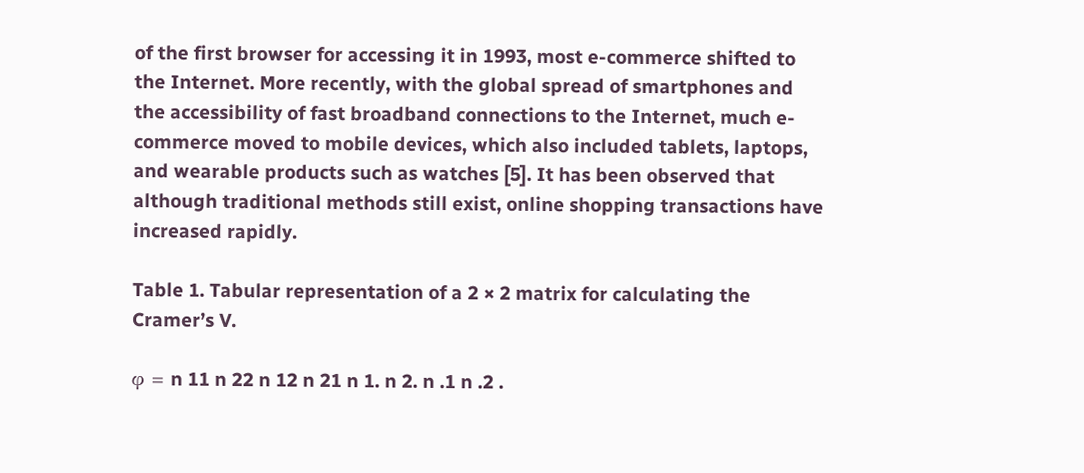of the first browser for accessing it in 1993, most e-commerce shifted to the Internet. More recently, with the global spread of smartphones and the accessibility of fast broadband connections to the Internet, much e-commerce moved to mobile devices, which also included tablets, laptops, and wearable products such as watches [5]. It has been observed that although traditional methods still exist, online shopping transactions have increased rapidly.

Table 1. Tabular representation of a 2 × 2 matrix for calculating the Cramer’s V.

φ = n 11 n 22 n 12 n 21 n 1. n 2. n .1 n .2 .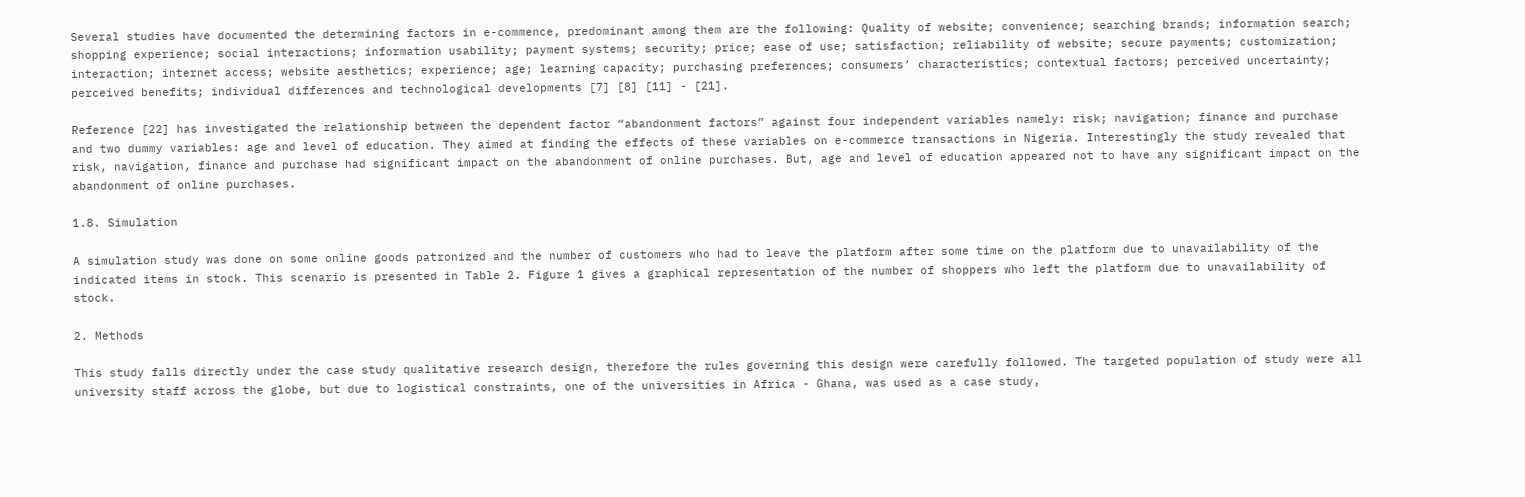Several studies have documented the determining factors in e-commence, predominant among them are the following: Quality of website; convenience; searching brands; information search; shopping experience; social interactions; information usability; payment systems; security; price; ease of use; satisfaction; reliability of website; secure payments; customization; interaction; internet access; website aesthetics; experience; age; learning capacity; purchasing preferences; consumers’ characteristics; contextual factors; perceived uncertainty; perceived benefits; individual differences and technological developments [7] [8] [11] - [21].

Reference [22] has investigated the relationship between the dependent factor “abandonment factors” against four independent variables namely: risk; navigation; finance and purchase and two dummy variables: age and level of education. They aimed at finding the effects of these variables on e-commerce transactions in Nigeria. Interestingly the study revealed that risk, navigation, finance and purchase had significant impact on the abandonment of online purchases. But, age and level of education appeared not to have any significant impact on the abandonment of online purchases.

1.8. Simulation

A simulation study was done on some online goods patronized and the number of customers who had to leave the platform after some time on the platform due to unavailability of the indicated items in stock. This scenario is presented in Table 2. Figure 1 gives a graphical representation of the number of shoppers who left the platform due to unavailability of stock.

2. Methods

This study falls directly under the case study qualitative research design, therefore the rules governing this design were carefully followed. The targeted population of study were all university staff across the globe, but due to logistical constraints, one of the universities in Africa - Ghana, was used as a case study,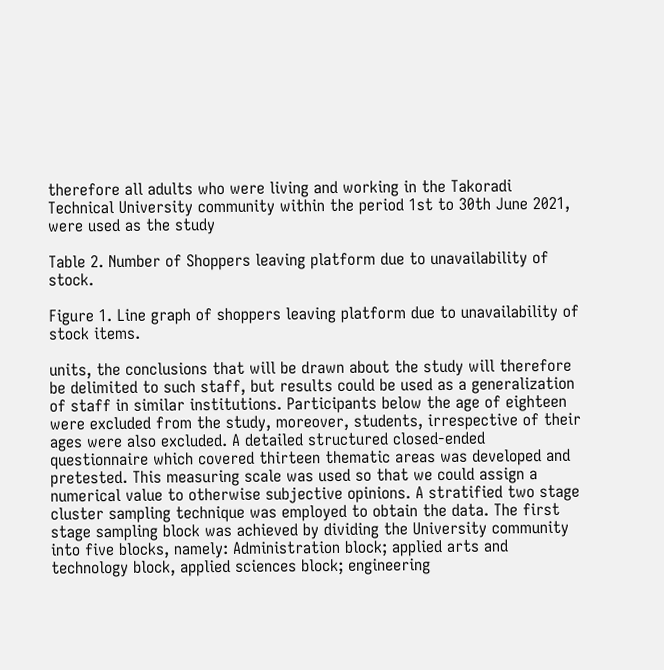therefore all adults who were living and working in the Takoradi Technical University community within the period 1st to 30th June 2021, were used as the study

Table 2. Number of Shoppers leaving platform due to unavailability of stock.

Figure 1. Line graph of shoppers leaving platform due to unavailability of stock items.

units, the conclusions that will be drawn about the study will therefore be delimited to such staff, but results could be used as a generalization of staff in similar institutions. Participants below the age of eighteen were excluded from the study, moreover, students, irrespective of their ages were also excluded. A detailed structured closed-ended questionnaire which covered thirteen thematic areas was developed and pretested. This measuring scale was used so that we could assign a numerical value to otherwise subjective opinions. A stratified two stage cluster sampling technique was employed to obtain the data. The first stage sampling block was achieved by dividing the University community into five blocks, namely: Administration block; applied arts and technology block, applied sciences block; engineering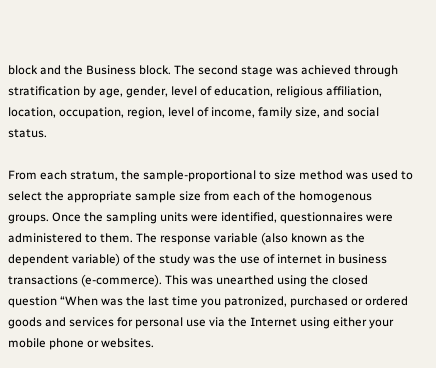block and the Business block. The second stage was achieved through stratification by age, gender, level of education, religious affiliation, location, occupation, region, level of income, family size, and social status.

From each stratum, the sample-proportional to size method was used to select the appropriate sample size from each of the homogenous groups. Once the sampling units were identified, questionnaires were administered to them. The response variable (also known as the dependent variable) of the study was the use of internet in business transactions (e-commerce). This was unearthed using the closed question “When was the last time you patronized, purchased or ordered goods and services for personal use via the Internet using either your mobile phone or websites.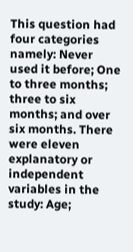This question had four categories namely: Never used it before; One to three months; three to six months; and over six months. There were eleven explanatory or independent variables in the study: Age;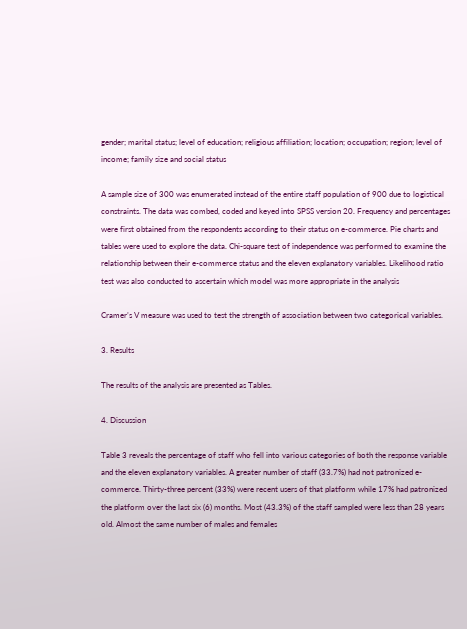gender; marital status; level of education; religious affiliation; location; occupation; region; level of income; family size and social status

A sample size of 300 was enumerated instead of the entire staff population of 900 due to logistical constraints. The data was combed, coded and keyed into SPSS version 20. Frequency and percentages were first obtained from the respondents according to their status on e-commerce. Pie charts and tables were used to explore the data. Chi-square test of independence was performed to examine the relationship between their e-commerce status and the eleven explanatory variables. Likelihood ratio test was also conducted to ascertain which model was more appropriate in the analysis

Cramer’s V measure was used to test the strength of association between two categorical variables.

3. Results

The results of the analysis are presented as Tables.

4. Discussion

Table 3 reveals the percentage of staff who fell into various categories of both the response variable and the eleven explanatory variables. A greater number of staff (33.7%) had not patronized e-commerce. Thirty-three percent (33%) were recent users of that platform while 17% had patronized the platform over the last six (6) months. Most (43.3%) of the staff sampled were less than 28 years old. Almost the same number of males and females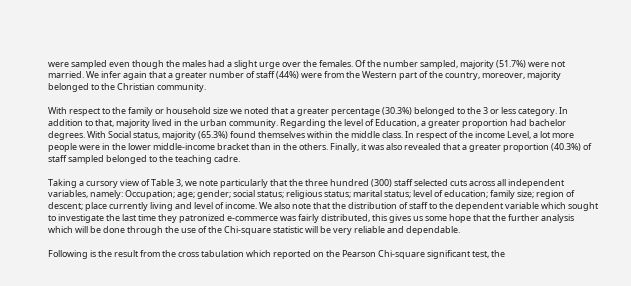were sampled even though the males had a slight urge over the females. Of the number sampled, majority (51.7%) were not married. We infer again that a greater number of staff (44%) were from the Western part of the country, moreover, majority belonged to the Christian community.

With respect to the family or household size we noted that a greater percentage (30.3%) belonged to the 3 or less category. In addition to that, majority lived in the urban community. Regarding the level of Education, a greater proportion had bachelor degrees. With Social status, majority (65.3%) found themselves within the middle class. In respect of the income Level, a lot more people were in the lower middle-income bracket than in the others. Finally, it was also revealed that a greater proportion (40.3%) of staff sampled belonged to the teaching cadre.

Taking a cursory view of Table 3, we note particularly that the three hundred (300) staff selected cuts across all independent variables, namely: Occupation; age; gender; social status; religious status; marital status; level of education; family size; region of descent; place currently living and level of income. We also note that the distribution of staff to the dependent variable which sought to investigate the last time they patronized e-commerce was fairly distributed, this gives us some hope that the further analysis which will be done through the use of the Chi-square statistic will be very reliable and dependable.

Following is the result from the cross tabulation which reported on the Pearson Chi-square significant test, the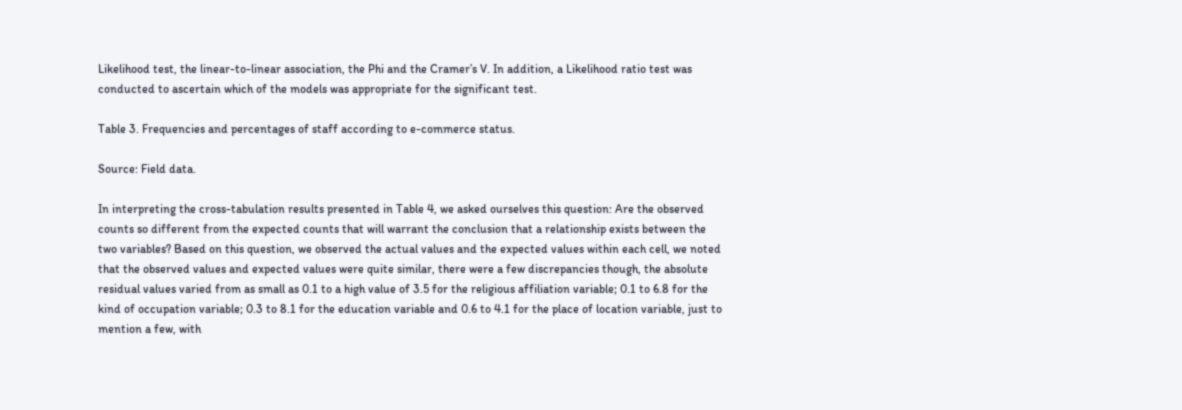Likelihood test, the linear-to-linear association, the Phi and the Cramer’s V. In addition, a Likelihood ratio test was conducted to ascertain which of the models was appropriate for the significant test.

Table 3. Frequencies and percentages of staff according to e-commerce status.

Source: Field data.

In interpreting the cross-tabulation results presented in Table 4, we asked ourselves this question: Are the observed counts so different from the expected counts that will warrant the conclusion that a relationship exists between the two variables? Based on this question, we observed the actual values and the expected values within each cell, we noted that the observed values and expected values were quite similar, there were a few discrepancies though, the absolute residual values varied from as small as 0.1 to a high value of 3.5 for the religious affiliation variable; 0.1 to 6.8 for the kind of occupation variable; 0.3 to 8.1 for the education variable and 0.6 to 4.1 for the place of location variable, just to mention a few, with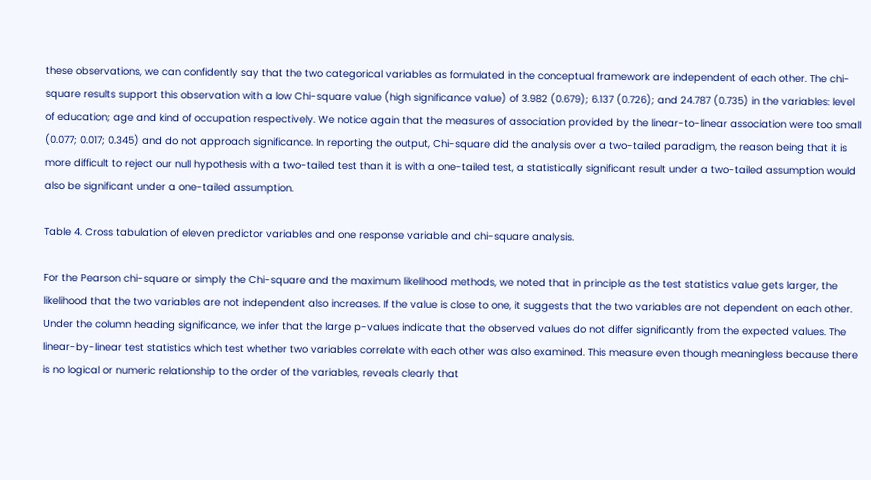these observations, we can confidently say that the two categorical variables as formulated in the conceptual framework are independent of each other. The chi-square results support this observation with a low Chi-square value (high significance value) of 3.982 (0.679); 6.137 (0.726); and 24.787 (0.735) in the variables: level of education; age and kind of occupation respectively. We notice again that the measures of association provided by the linear-to-linear association were too small (0.077; 0.017; 0.345) and do not approach significance. In reporting the output, Chi-square did the analysis over a two-tailed paradigm, the reason being that it is more difficult to reject our null hypothesis with a two-tailed test than it is with a one-tailed test, a statistically significant result under a two-tailed assumption would also be significant under a one-tailed assumption.

Table 4. Cross tabulation of eleven predictor variables and one response variable and chi-square analysis.

For the Pearson chi-square or simply the Chi-square and the maximum likelihood methods, we noted that in principle as the test statistics value gets larger, the likelihood that the two variables are not independent also increases. If the value is close to one, it suggests that the two variables are not dependent on each other. Under the column heading significance, we infer that the large p-values indicate that the observed values do not differ significantly from the expected values. The linear-by-linear test statistics which test whether two variables correlate with each other was also examined. This measure even though meaningless because there is no logical or numeric relationship to the order of the variables, reveals clearly that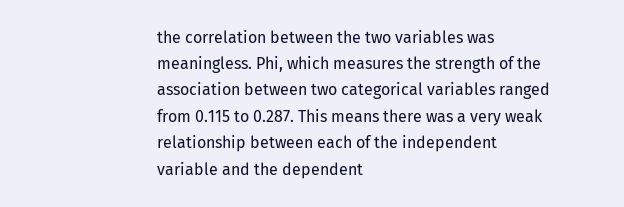the correlation between the two variables was meaningless. Phi, which measures the strength of the association between two categorical variables ranged from 0.115 to 0.287. This means there was a very weak relationship between each of the independent variable and the dependent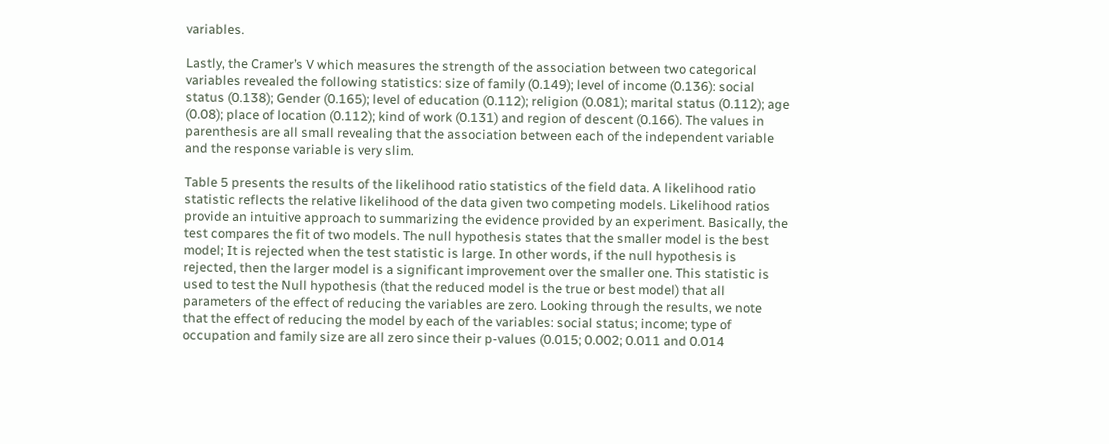variables.

Lastly, the Cramer’s V which measures the strength of the association between two categorical variables revealed the following statistics: size of family (0.149); level of income (0.136): social status (0.138); Gender (0.165); level of education (0.112); religion (0.081); marital status (0.112); age (0.08); place of location (0.112); kind of work (0.131) and region of descent (0.166). The values in parenthesis are all small revealing that the association between each of the independent variable and the response variable is very slim.

Table 5 presents the results of the likelihood ratio statistics of the field data. A likelihood ratio statistic reflects the relative likelihood of the data given two competing models. Likelihood ratios provide an intuitive approach to summarizing the evidence provided by an experiment. Basically, the test compares the fit of two models. The null hypothesis states that the smaller model is the best model; It is rejected when the test statistic is large. In other words, if the null hypothesis is rejected, then the larger model is a significant improvement over the smaller one. This statistic is used to test the Null hypothesis (that the reduced model is the true or best model) that all parameters of the effect of reducing the variables are zero. Looking through the results, we note that the effect of reducing the model by each of the variables: social status; income; type of occupation and family size are all zero since their p-values (0.015; 0.002; 0.011 and 0.014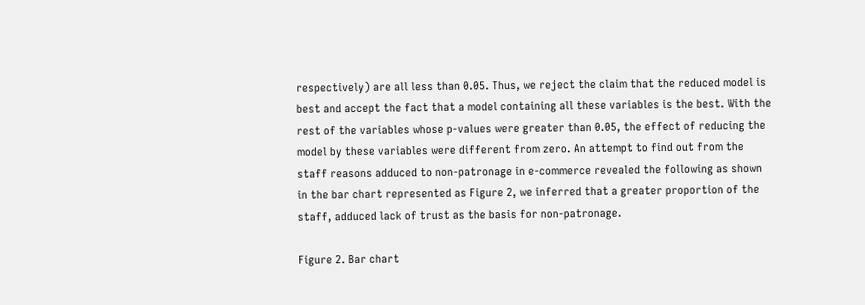respectively) are all less than 0.05. Thus, we reject the claim that the reduced model is best and accept the fact that a model containing all these variables is the best. With the rest of the variables whose p-values were greater than 0.05, the effect of reducing the model by these variables were different from zero. An attempt to find out from the staff reasons adduced to non-patronage in e-commerce revealed the following as shown in the bar chart represented as Figure 2, we inferred that a greater proportion of the staff, adduced lack of trust as the basis for non-patronage.

Figure 2. Bar chart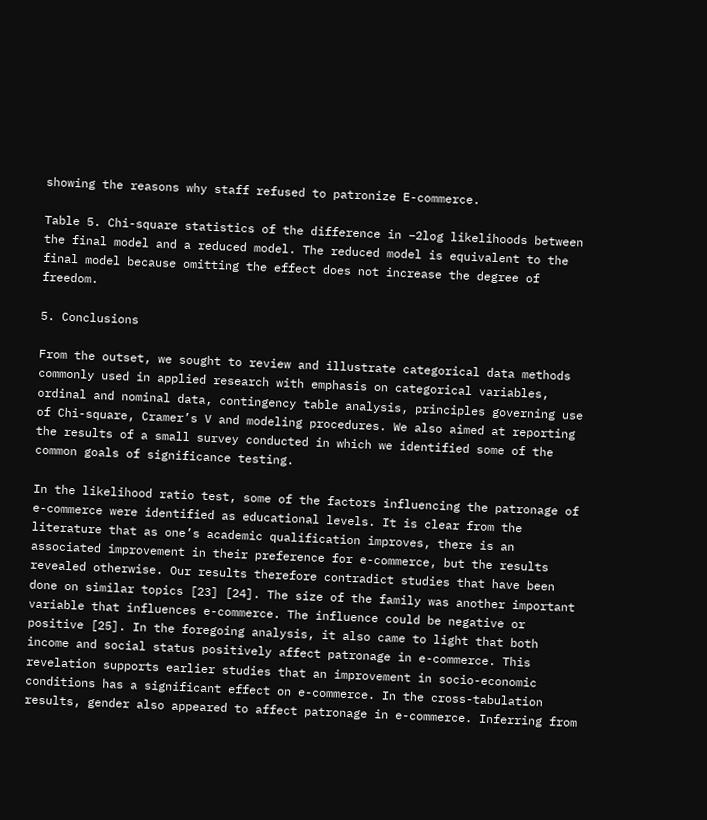showing the reasons why staff refused to patronize E-commerce.

Table 5. Chi-square statistics of the difference in −2log likelihoods between the final model and a reduced model. The reduced model is equivalent to the final model because omitting the effect does not increase the degree of freedom.

5. Conclusions

From the outset, we sought to review and illustrate categorical data methods commonly used in applied research with emphasis on categorical variables, ordinal and nominal data, contingency table analysis, principles governing use of Chi-square, Cramer’s V and modeling procedures. We also aimed at reporting the results of a small survey conducted in which we identified some of the common goals of significance testing.

In the likelihood ratio test, some of the factors influencing the patronage of e-commerce were identified as educational levels. It is clear from the literature that as one’s academic qualification improves, there is an associated improvement in their preference for e-commerce, but the results revealed otherwise. Our results therefore contradict studies that have been done on similar topics [23] [24]. The size of the family was another important variable that influences e-commerce. The influence could be negative or positive [25]. In the foregoing analysis, it also came to light that both income and social status positively affect patronage in e-commerce. This revelation supports earlier studies that an improvement in socio-economic conditions has a significant effect on e-commerce. In the cross-tabulation results, gender also appeared to affect patronage in e-commerce. Inferring from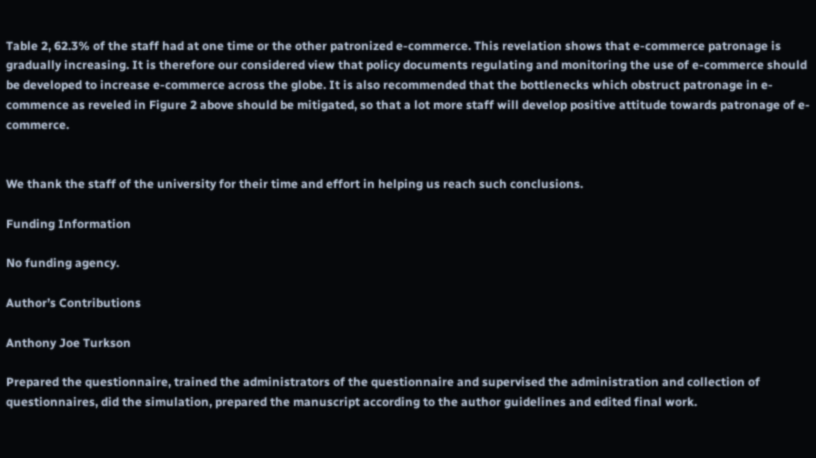Table 2, 62.3% of the staff had at one time or the other patronized e-commerce. This revelation shows that e-commerce patronage is gradually increasing. It is therefore our considered view that policy documents regulating and monitoring the use of e-commerce should be developed to increase e-commerce across the globe. It is also recommended that the bottlenecks which obstruct patronage in e-commence as reveled in Figure 2 above should be mitigated, so that a lot more staff will develop positive attitude towards patronage of e-commerce.


We thank the staff of the university for their time and effort in helping us reach such conclusions.

Funding Information

No funding agency.

Author’s Contributions

Anthony Joe Turkson

Prepared the questionnaire, trained the administrators of the questionnaire and supervised the administration and collection of questionnaires, did the simulation, prepared the manuscript according to the author guidelines and edited final work.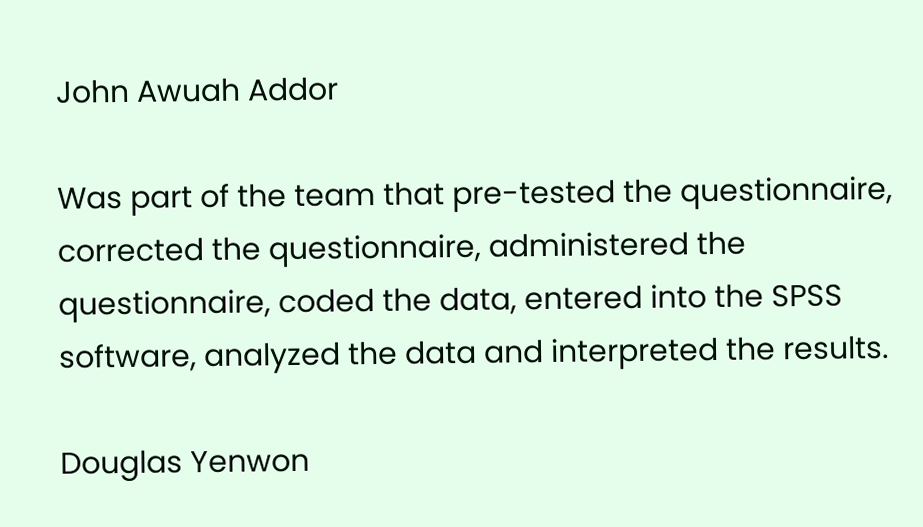John Awuah Addor

Was part of the team that pre-tested the questionnaire, corrected the questionnaire, administered the questionnaire, coded the data, entered into the SPSS software, analyzed the data and interpreted the results.

Douglas Yenwon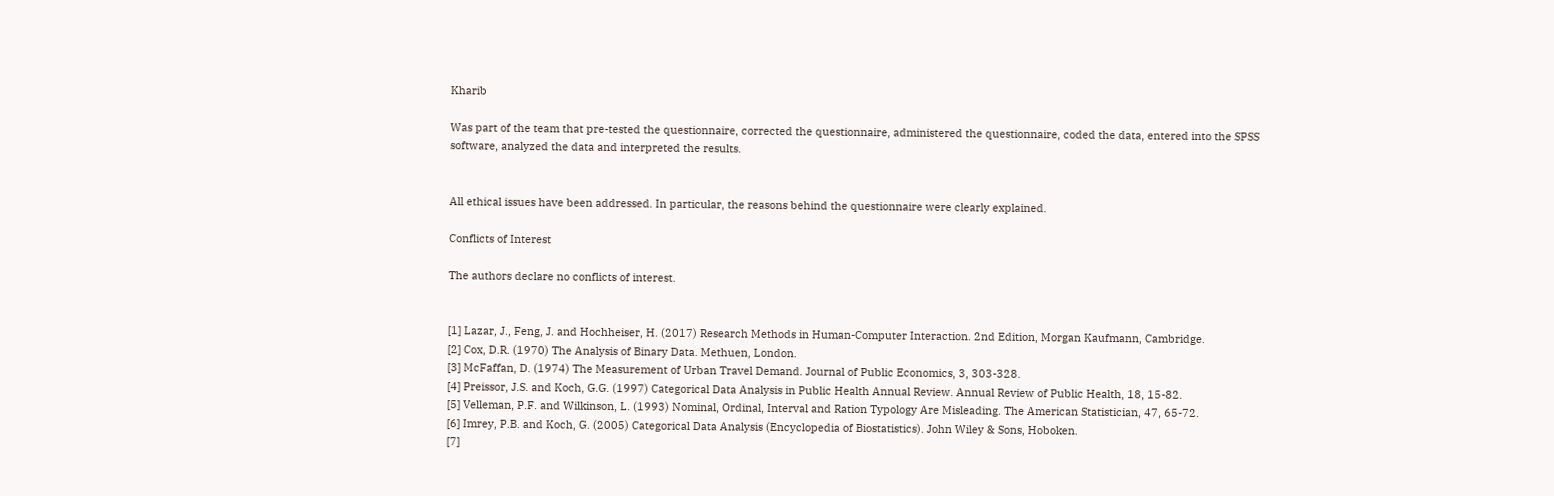Kharib

Was part of the team that pre-tested the questionnaire, corrected the questionnaire, administered the questionnaire, coded the data, entered into the SPSS software, analyzed the data and interpreted the results.


All ethical issues have been addressed. In particular, the reasons behind the questionnaire were clearly explained.

Conflicts of Interest

The authors declare no conflicts of interest.


[1] Lazar, J., Feng, J. and Hochheiser, H. (2017) Research Methods in Human-Computer Interaction. 2nd Edition, Morgan Kaufmann, Cambridge.
[2] Cox, D.R. (1970) The Analysis of Binary Data. Methuen, London.
[3] McFaffan, D. (1974) The Measurement of Urban Travel Demand. Journal of Public Economics, 3, 303-328.
[4] Preissor, J.S. and Koch, G.G. (1997) Categorical Data Analysis in Public Health Annual Review. Annual Review of Public Health, 18, 15-82.
[5] Velleman, P.F. and Wilkinson, L. (1993) Nominal, Ordinal, Interval and Ration Typology Are Misleading. The American Statistician, 47, 65-72.
[6] Imrey, P.B. and Koch, G. (2005) Categorical Data Analysis (Encyclopedia of Biostatistics). John Wiley & Sons, Hoboken.
[7]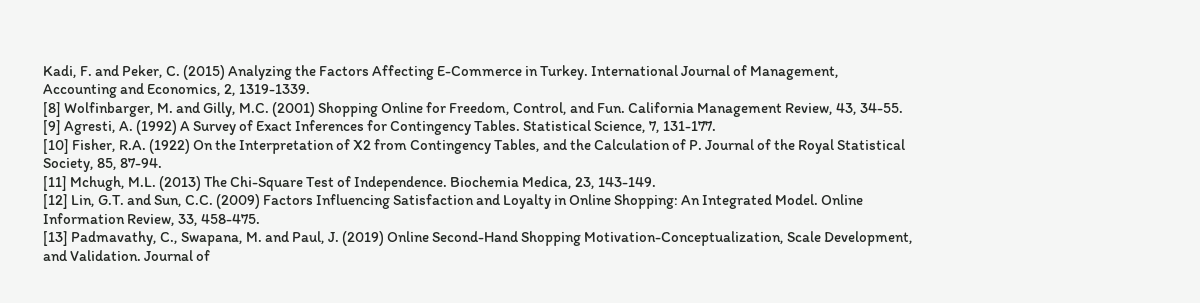Kadi, F. and Peker, C. (2015) Analyzing the Factors Affecting E-Commerce in Turkey. International Journal of Management, Accounting and Economics, 2, 1319-1339.
[8] Wolfinbarger, M. and Gilly, M.C. (2001) Shopping Online for Freedom, Control, and Fun. California Management Review, 43, 34-55.
[9] Agresti, A. (1992) A Survey of Exact Inferences for Contingency Tables. Statistical Science, 7, 131-177.
[10] Fisher, R.A. (1922) On the Interpretation of X2 from Contingency Tables, and the Calculation of P. Journal of the Royal Statistical Society, 85, 87-94.
[11] Mchugh, M.L. (2013) The Chi-Square Test of Independence. Biochemia Medica, 23, 143-149.
[12] Lin, G.T. and Sun, C.C. (2009) Factors Influencing Satisfaction and Loyalty in Online Shopping: An Integrated Model. Online Information Review, 33, 458-475.
[13] Padmavathy, C., Swapana, M. and Paul, J. (2019) Online Second-Hand Shopping Motivation-Conceptualization, Scale Development, and Validation. Journal of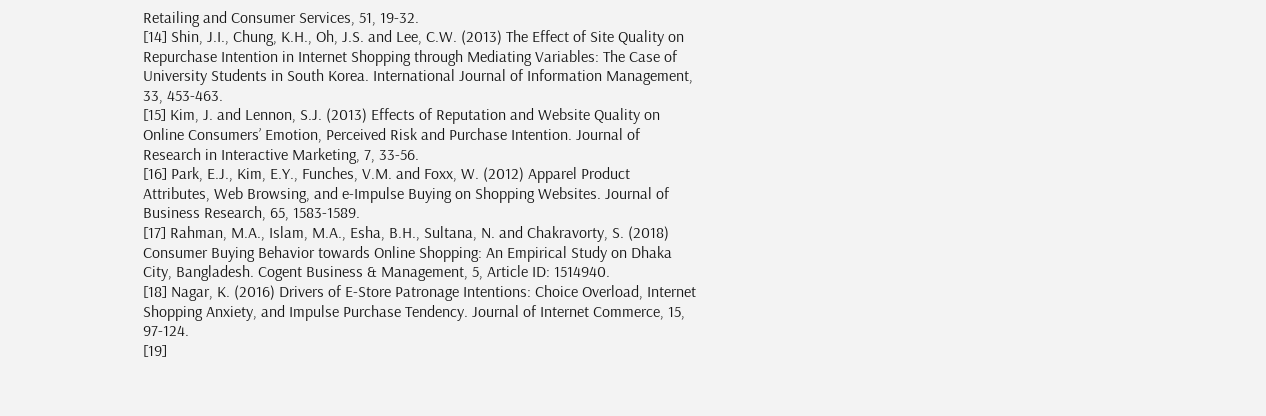Retailing and Consumer Services, 51, 19-32.
[14] Shin, J.I., Chung, K.H., Oh, J.S. and Lee, C.W. (2013) The Effect of Site Quality on Repurchase Intention in Internet Shopping through Mediating Variables: The Case of University Students in South Korea. International Journal of Information Management, 33, 453-463.
[15] Kim, J. and Lennon, S.J. (2013) Effects of Reputation and Website Quality on Online Consumers’ Emotion, Perceived Risk and Purchase Intention. Journal of Research in Interactive Marketing, 7, 33-56.
[16] Park, E.J., Kim, E.Y., Funches, V.M. and Foxx, W. (2012) Apparel Product Attributes, Web Browsing, and e-Impulse Buying on Shopping Websites. Journal of Business Research, 65, 1583-1589.
[17] Rahman, M.A., Islam, M.A., Esha, B.H., Sultana, N. and Chakravorty, S. (2018) Consumer Buying Behavior towards Online Shopping: An Empirical Study on Dhaka City, Bangladesh. Cogent Business & Management, 5, Article ID: 1514940.
[18] Nagar, K. (2016) Drivers of E-Store Patronage Intentions: Choice Overload, Internet Shopping Anxiety, and Impulse Purchase Tendency. Journal of Internet Commerce, 15, 97-124.
[19]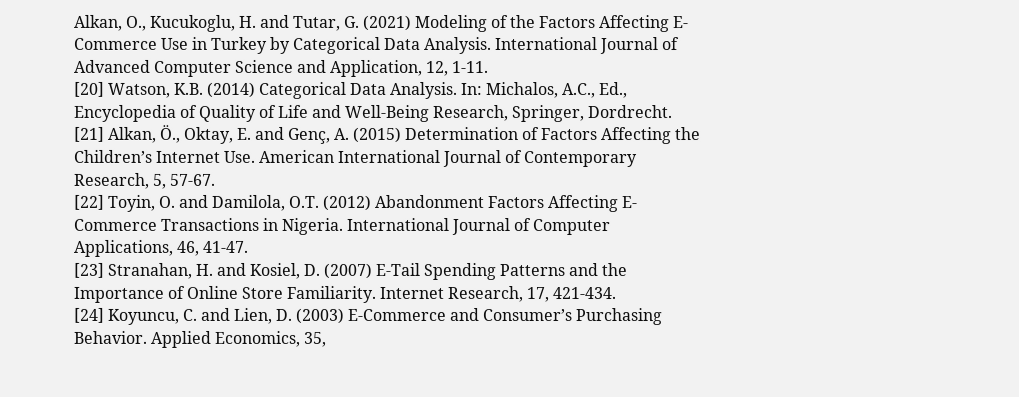Alkan, O., Kucukoglu, H. and Tutar, G. (2021) Modeling of the Factors Affecting E-Commerce Use in Turkey by Categorical Data Analysis. International Journal of Advanced Computer Science and Application, 12, 1-11.
[20] Watson, K.B. (2014) Categorical Data Analysis. In: Michalos, A.C., Ed., Encyclopedia of Quality of Life and Well-Being Research, Springer, Dordrecht.
[21] Alkan, Ö., Oktay, E. and Genç, A. (2015) Determination of Factors Affecting the Children’s Internet Use. American International Journal of Contemporary Research, 5, 57-67.
[22] Toyin, O. and Damilola, O.T. (2012) Abandonment Factors Affecting E-Commerce Transactions in Nigeria. International Journal of Computer Applications, 46, 41-47.
[23] Stranahan, H. and Kosiel, D. (2007) E-Tail Spending Patterns and the Importance of Online Store Familiarity. Internet Research, 17, 421-434.
[24] Koyuncu, C. and Lien, D. (2003) E-Commerce and Consumer’s Purchasing Behavior. Applied Economics, 35,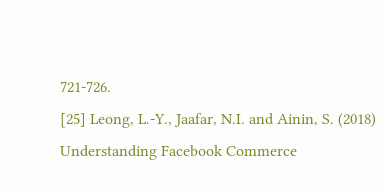721-726.
[25] Leong, L.-Y., Jaafar, N.I. and Ainin, S. (2018) Understanding Facebook Commerce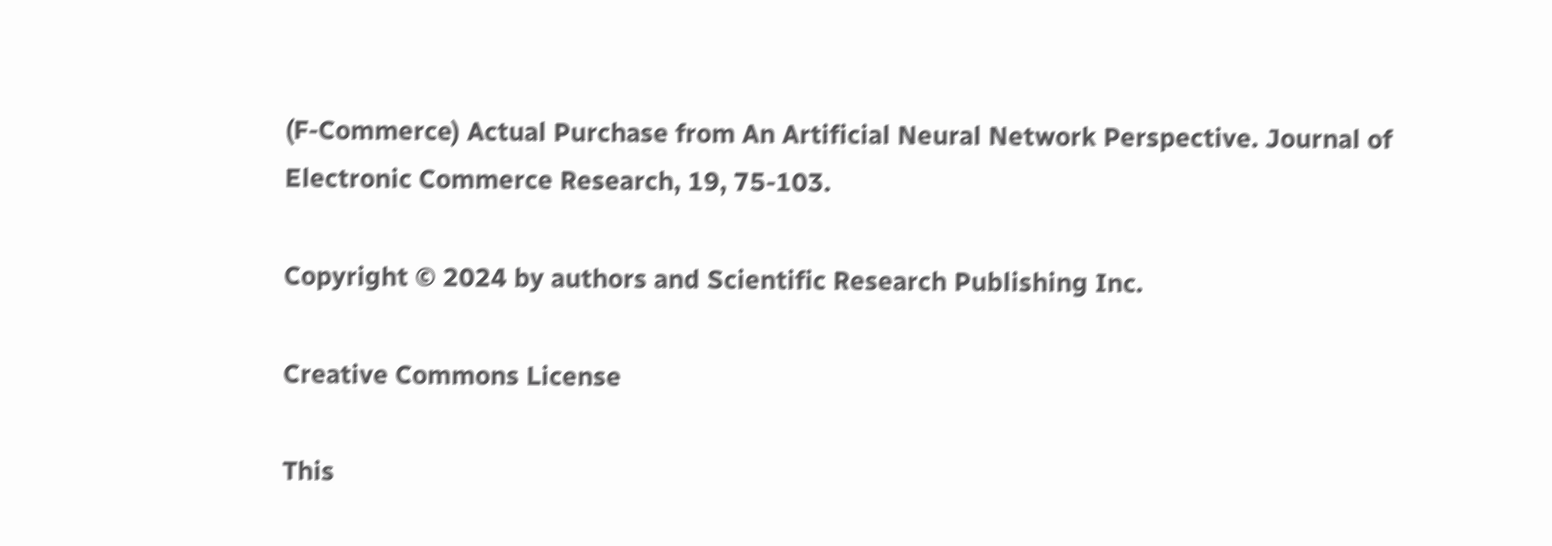(F-Commerce) Actual Purchase from An Artificial Neural Network Perspective. Journal of Electronic Commerce Research, 19, 75-103.

Copyright © 2024 by authors and Scientific Research Publishing Inc.

Creative Commons License

This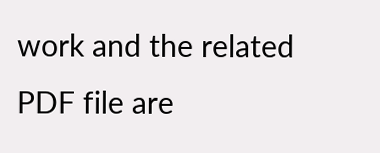work and the related PDF file are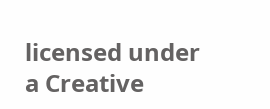licensed under a Creative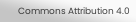Commons Attribution 4.0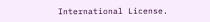International License.